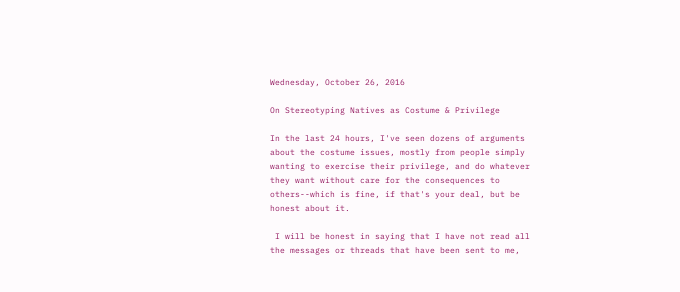Wednesday, October 26, 2016

On Stereotyping Natives as Costume & Privilege

In the last 24 hours, I've seen dozens of arguments about the costume issues, mostly from people simply wanting to exercise their privilege, and do whatever they want without care for the consequences to others--which is fine, if that's your deal, but be honest about it.

 I will be honest in saying that I have not read all the messages or threads that have been sent to me,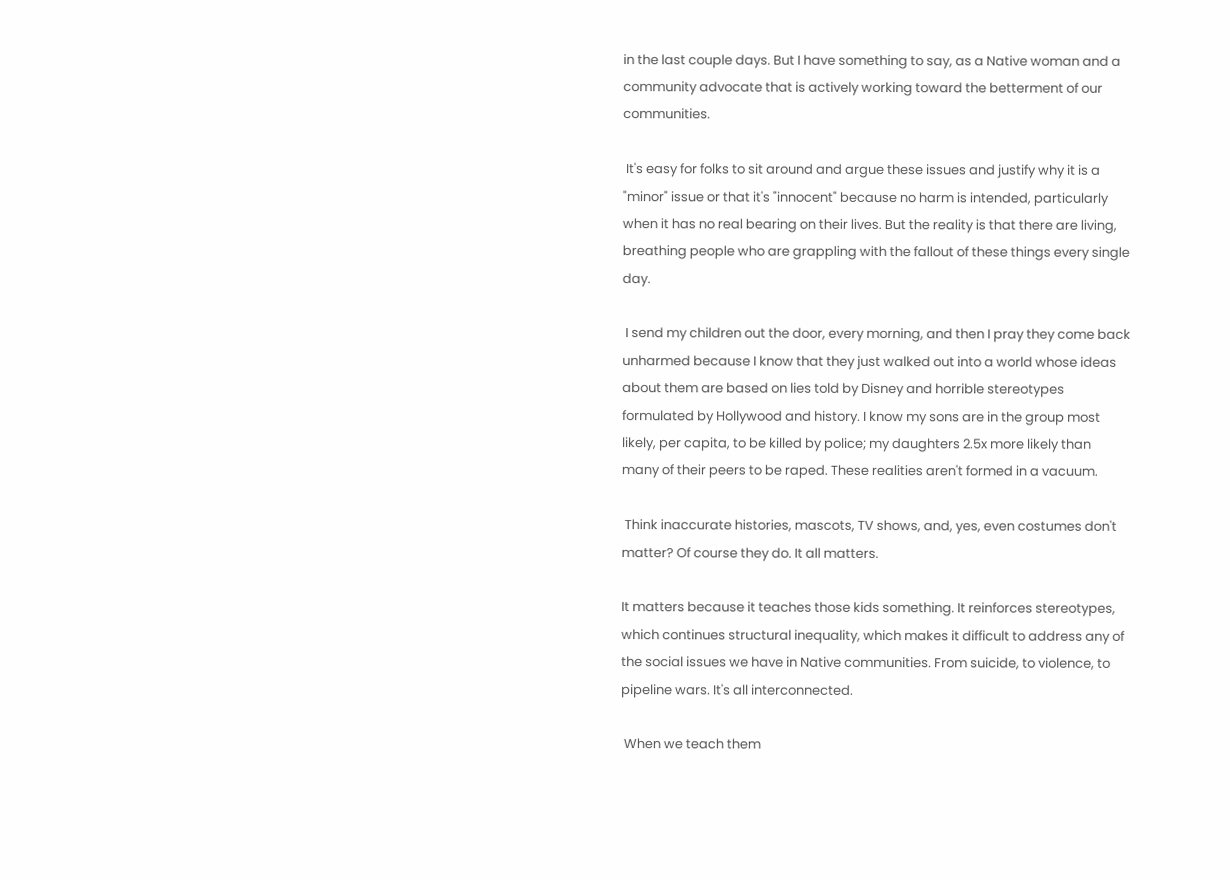in the last couple days. But I have something to say, as a Native woman and a community advocate that is actively working toward the betterment of our communities.

 It's easy for folks to sit around and argue these issues and justify why it is a "minor" issue or that it's "innocent" because no harm is intended, particularly when it has no real bearing on their lives. But the reality is that there are living, breathing people who are grappling with the fallout of these things every single day.

 I send my children out the door, every morning, and then I pray they come back unharmed because I know that they just walked out into a world whose ideas about them are based on lies told by Disney and horrible stereotypes formulated by Hollywood and history. I know my sons are in the group most likely, per capita, to be killed by police; my daughters 2.5x more likely than many of their peers to be raped. These realities aren't formed in a vacuum.

 Think inaccurate histories, mascots, TV shows, and, yes, even costumes don't matter? Of course they do. It all matters.

It matters because it teaches those kids something. It reinforces stereotypes, which continues structural inequality, which makes it difficult to address any of the social issues we have in Native communities. From suicide, to violence, to pipeline wars. It's all interconnected.

 When we teach them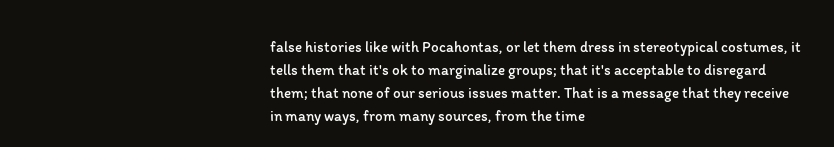false histories like with Pocahontas, or let them dress in stereotypical costumes, it tells them that it's ok to marginalize groups; that it's acceptable to disregard them; that none of our serious issues matter. That is a message that they receive in many ways, from many sources, from the time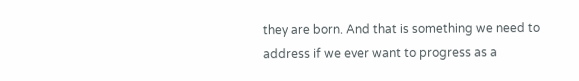they are born. And that is something we need to address if we ever want to progress as a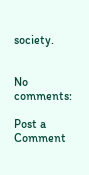society.


No comments:

Post a Comment